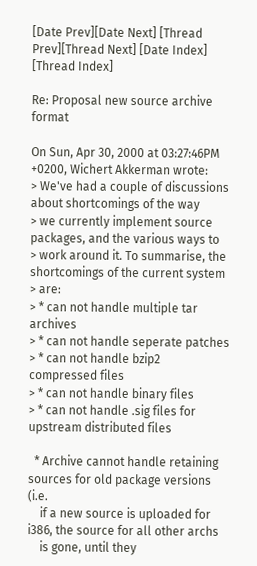[Date Prev][Date Next] [Thread Prev][Thread Next] [Date Index] [Thread Index]

Re: Proposal new source archive format

On Sun, Apr 30, 2000 at 03:27:46PM +0200, Wichert Akkerman wrote:
> We've had a couple of discussions about shortcomings of the way
> we currently implement source packages, and the various ways to
> work around it. To summarise, the shortcomings of the current system
> are:
> * can not handle multiple tar archives
> * can not handle seperate patches
> * can not handle bzip2 compressed files
> * can not handle binary files
> * can not handle .sig files for upstream distributed files

  * Archive cannot handle retaining sources for old package versions (i.e.
    if a new source is uploaded for i386, the source for all other archs
    is gone, until they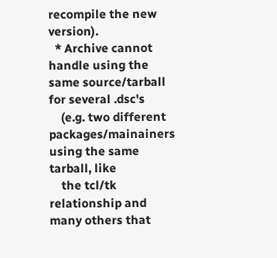recompile the new version).
  * Archive cannot handle using the same source/tarball for several .dsc's
    (e.g. two different packages/mainainers using the same tarball, like
    the tcl/tk relationship and many others that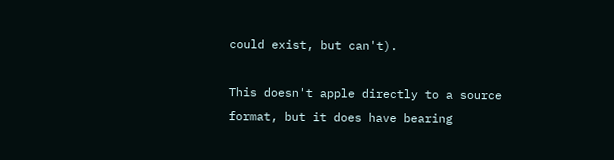could exist, but can't).

This doesn't apple directly to a source format, but it does have bearing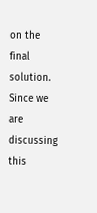on the final solution. Since we are discussing this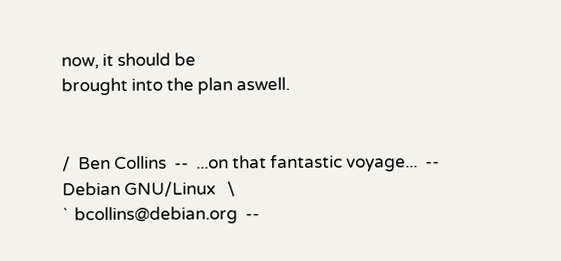now, it should be
brought into the plan aswell.


/  Ben Collins  --  ...on that fantastic voyage...  --  Debian GNU/Linux   \
`  bcollins@debian.org  --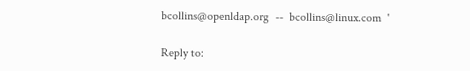bcollins@openldap.org  --  bcollins@linux.com  '

Reply to: